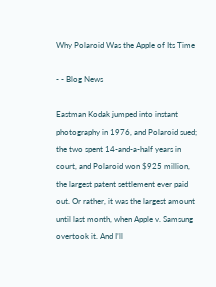Why Polaroid Was the Apple of Its Time

- - Blog News

Eastman Kodak jumped into instant photography in 1976, and Polaroid sued; the two spent 14-and-a-half years in court, and Polaroid won $925 million, the largest patent settlement ever paid out. Or rather, it was the largest amount until last month, when Apple v. Samsung overtook it. And I’ll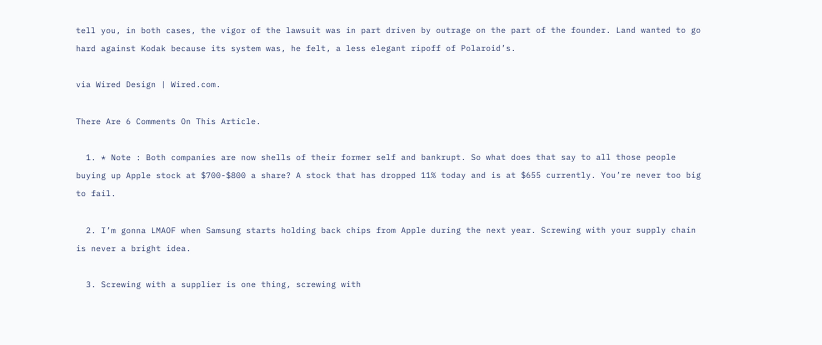tell you, in both cases, the vigor of the lawsuit was in part driven by outrage on the part of the founder. Land wanted to go hard against Kodak because its system was, he felt, a less elegant ripoff of Polaroid’s.

via Wired Design | Wired.com.

There Are 6 Comments On This Article.

  1. * Note : Both companies are now shells of their former self and bankrupt. So what does that say to all those people buying up Apple stock at $700-$800 a share? A stock that has dropped 11% today and is at $655 currently. You’re never too big to fail.

  2. I’m gonna LMAOF when Samsung starts holding back chips from Apple during the next year. Screwing with your supply chain is never a bright idea.

  3. Screwing with a supplier is one thing, screwing with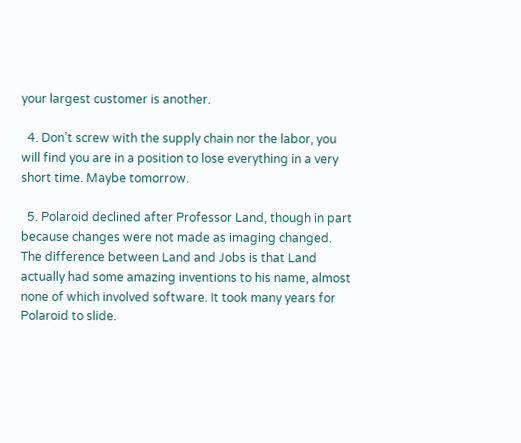your largest customer is another.

  4. Don’t screw with the supply chain nor the labor, you will find you are in a position to lose everything in a very short time. Maybe tomorrow.

  5. Polaroid declined after Professor Land, though in part because changes were not made as imaging changed. The difference between Land and Jobs is that Land actually had some amazing inventions to his name, almost none of which involved software. It took many years for Polaroid to slide.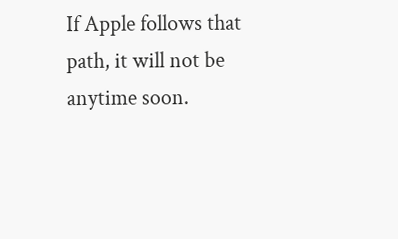If Apple follows that path, it will not be anytime soon.